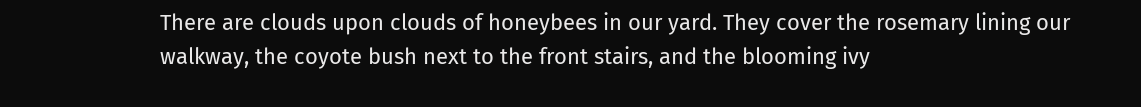There are clouds upon clouds of honeybees in our yard. They cover the rosemary lining our walkway, the coyote bush next to the front stairs, and the blooming ivy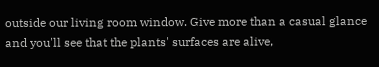outside our living room window. Give more than a casual glance and you'll see that the plants' surfaces are alive,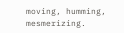moving, humming, mesmerizing.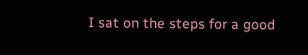I sat on the steps for a good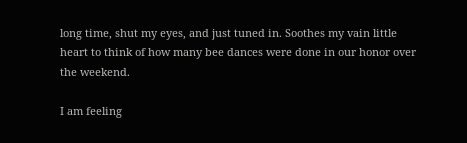long time, shut my eyes, and just tuned in. Soothes my vain little heart to think of how many bee dances were done in our honor over the weekend.

I am feeling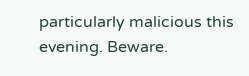particularly malicious this evening. Beware.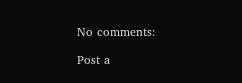No comments:

Post a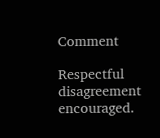Comment

Respectful disagreement encouraged.